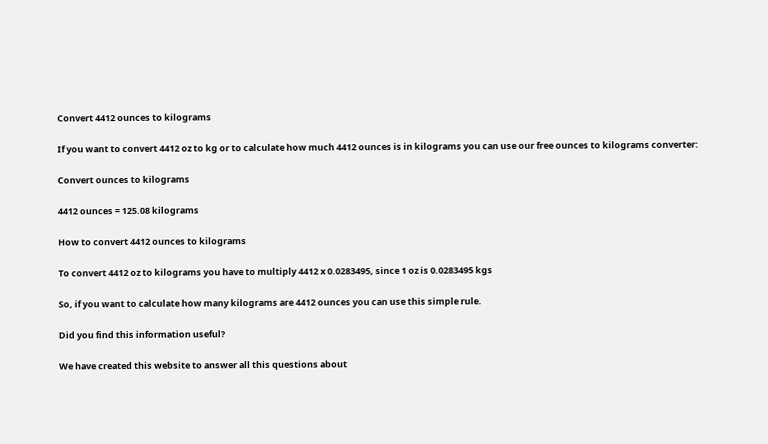Convert 4412 ounces to kilograms

If you want to convert 4412 oz to kg or to calculate how much 4412 ounces is in kilograms you can use our free ounces to kilograms converter:

Convert ounces to kilograms

4412 ounces = 125.08 kilograms

How to convert 4412 ounces to kilograms

To convert 4412 oz to kilograms you have to multiply 4412 x 0.0283495, since 1 oz is 0.0283495 kgs

So, if you want to calculate how many kilograms are 4412 ounces you can use this simple rule.

Did you find this information useful?

We have created this website to answer all this questions about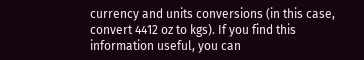currency and units conversions (in this case, convert 4412 oz to kgs). If you find this information useful, you can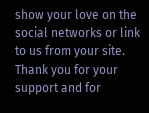show your love on the social networks or link to us from your site. Thank you for your support and for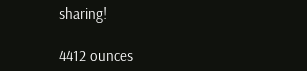sharing!

4412 ounces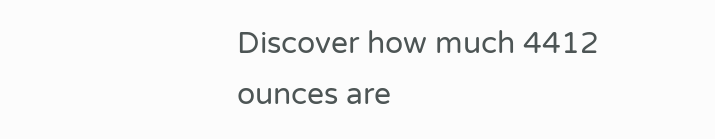Discover how much 4412 ounces are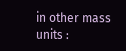in other mass units :